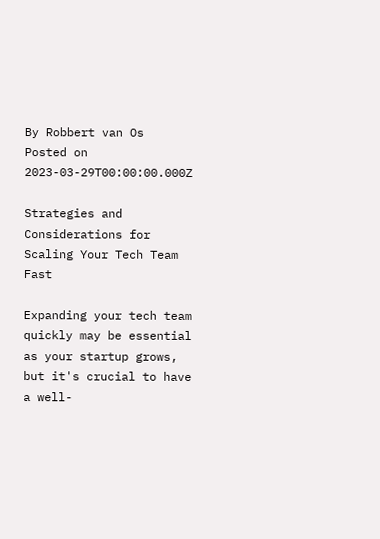By Robbert van Os
Posted on 2023-03-29T00:00:00.000Z

Strategies and Considerations for Scaling Your Tech Team Fast

Expanding your tech team quickly may be essential as your startup grows, but it's crucial to have a well-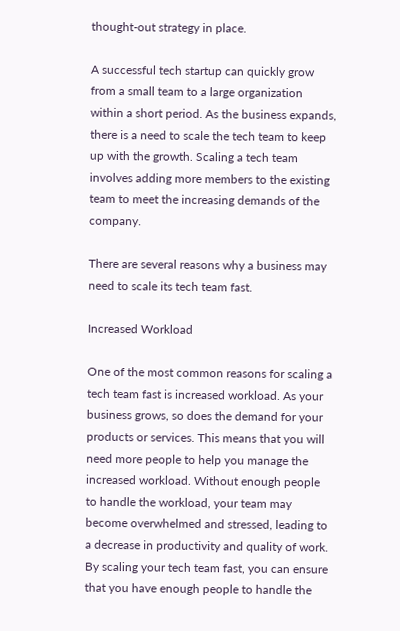thought-out strategy in place.

A successful tech startup can quickly grow from a small team to a large organization within a short period. As the business expands, there is a need to scale the tech team to keep up with the growth. Scaling a tech team involves adding more members to the existing team to meet the increasing demands of the company.

There are several reasons why a business may need to scale its tech team fast.

Increased Workload

One of the most common reasons for scaling a tech team fast is increased workload. As your business grows, so does the demand for your products or services. This means that you will need more people to help you manage the increased workload. Without enough people to handle the workload, your team may become overwhelmed and stressed, leading to a decrease in productivity and quality of work. By scaling your tech team fast, you can ensure that you have enough people to handle the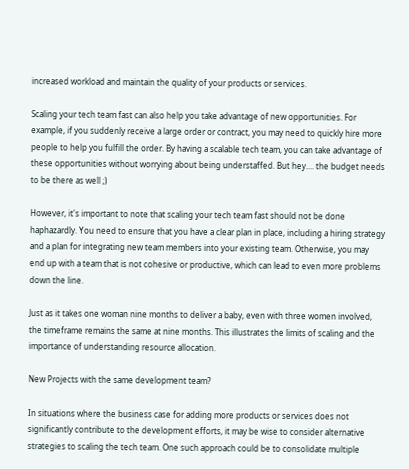increased workload and maintain the quality of your products or services.

Scaling your tech team fast can also help you take advantage of new opportunities. For example, if you suddenly receive a large order or contract, you may need to quickly hire more people to help you fulfill the order. By having a scalable tech team, you can take advantage of these opportunities without worrying about being understaffed. But hey.... the budget needs to be there as well ;)

However, it's important to note that scaling your tech team fast should not be done haphazardly. You need to ensure that you have a clear plan in place, including a hiring strategy and a plan for integrating new team members into your existing team. Otherwise, you may end up with a team that is not cohesive or productive, which can lead to even more problems down the line.

Just as it takes one woman nine months to deliver a baby, even with three women involved, the timeframe remains the same at nine months. This illustrates the limits of scaling and the importance of understanding resource allocation.

New Projects with the same development team?

In situations where the business case for adding more products or services does not significantly contribute to the development efforts, it may be wise to consider alternative strategies to scaling the tech team. One such approach could be to consolidate multiple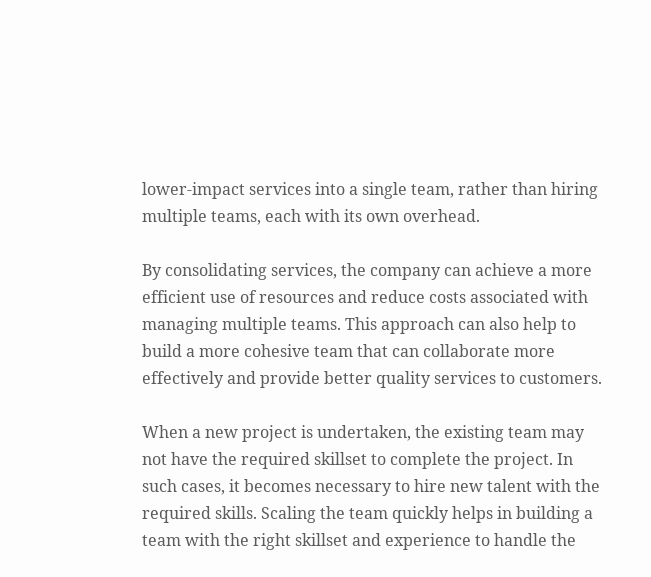lower-impact services into a single team, rather than hiring multiple teams, each with its own overhead.

By consolidating services, the company can achieve a more efficient use of resources and reduce costs associated with managing multiple teams. This approach can also help to build a more cohesive team that can collaborate more effectively and provide better quality services to customers.

When a new project is undertaken, the existing team may not have the required skillset to complete the project. In such cases, it becomes necessary to hire new talent with the required skills. Scaling the team quickly helps in building a team with the right skillset and experience to handle the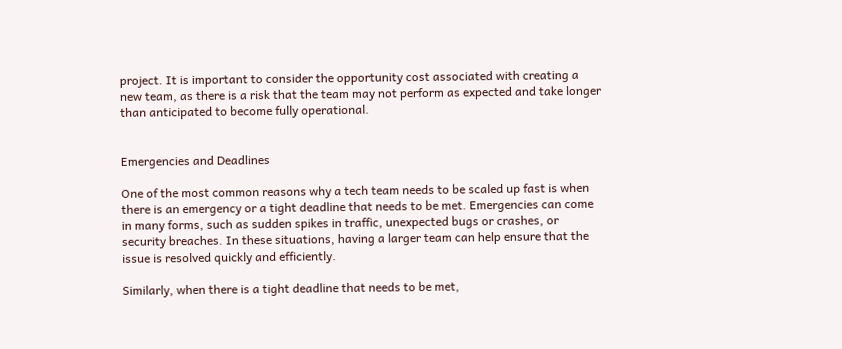project. It is important to consider the opportunity cost associated with creating a new team, as there is a risk that the team may not perform as expected and take longer than anticipated to become fully operational.


Emergencies and Deadlines

One of the most common reasons why a tech team needs to be scaled up fast is when there is an emergency or a tight deadline that needs to be met. Emergencies can come in many forms, such as sudden spikes in traffic, unexpected bugs or crashes, or security breaches. In these situations, having a larger team can help ensure that the issue is resolved quickly and efficiently.

Similarly, when there is a tight deadline that needs to be met,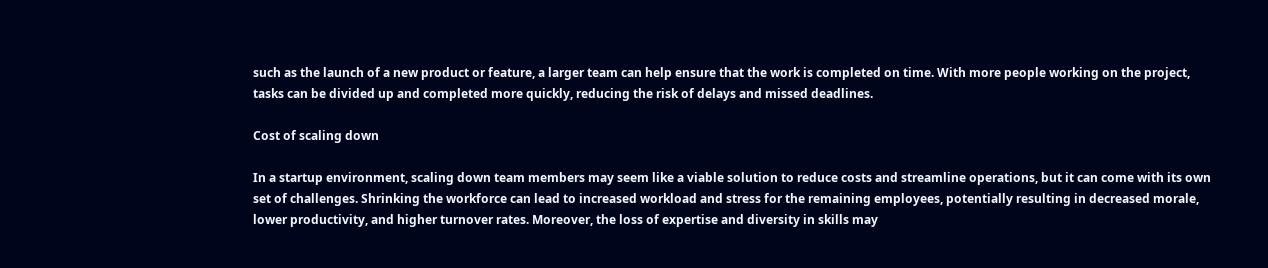such as the launch of a new product or feature, a larger team can help ensure that the work is completed on time. With more people working on the project, tasks can be divided up and completed more quickly, reducing the risk of delays and missed deadlines.

Cost of scaling down

In a startup environment, scaling down team members may seem like a viable solution to reduce costs and streamline operations, but it can come with its own set of challenges. Shrinking the workforce can lead to increased workload and stress for the remaining employees, potentially resulting in decreased morale, lower productivity, and higher turnover rates. Moreover, the loss of expertise and diversity in skills may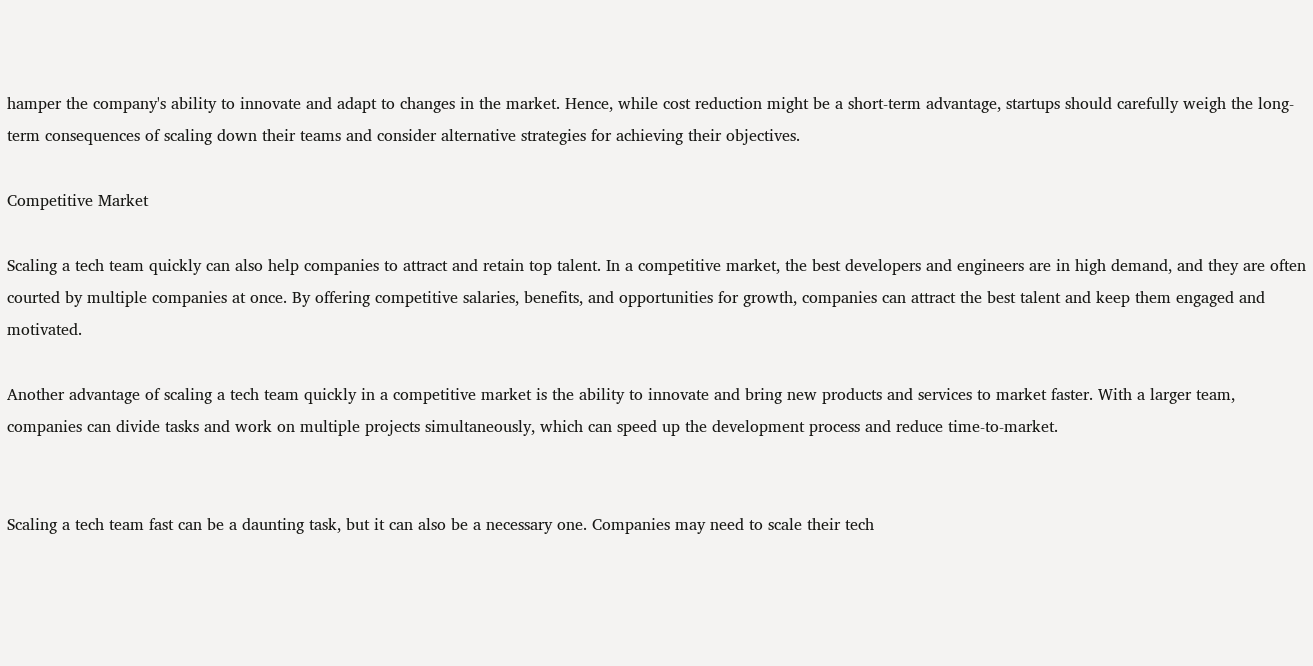hamper the company's ability to innovate and adapt to changes in the market. Hence, while cost reduction might be a short-term advantage, startups should carefully weigh the long-term consequences of scaling down their teams and consider alternative strategies for achieving their objectives.

Competitive Market

Scaling a tech team quickly can also help companies to attract and retain top talent. In a competitive market, the best developers and engineers are in high demand, and they are often courted by multiple companies at once. By offering competitive salaries, benefits, and opportunities for growth, companies can attract the best talent and keep them engaged and motivated.

Another advantage of scaling a tech team quickly in a competitive market is the ability to innovate and bring new products and services to market faster. With a larger team, companies can divide tasks and work on multiple projects simultaneously, which can speed up the development process and reduce time-to-market.


Scaling a tech team fast can be a daunting task, but it can also be a necessary one. Companies may need to scale their tech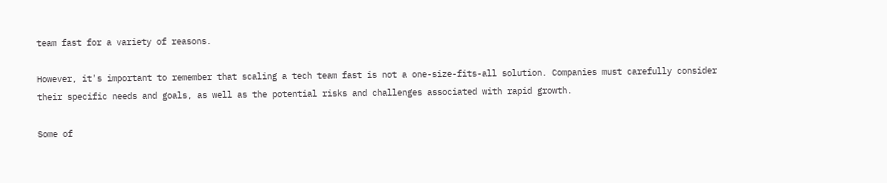team fast for a variety of reasons.

However, it's important to remember that scaling a tech team fast is not a one-size-fits-all solution. Companies must carefully consider their specific needs and goals, as well as the potential risks and challenges associated with rapid growth.

Some of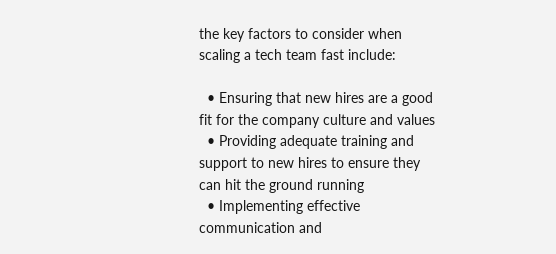the key factors to consider when scaling a tech team fast include:

  • Ensuring that new hires are a good fit for the company culture and values
  • Providing adequate training and support to new hires to ensure they can hit the ground running
  • Implementing effective communication and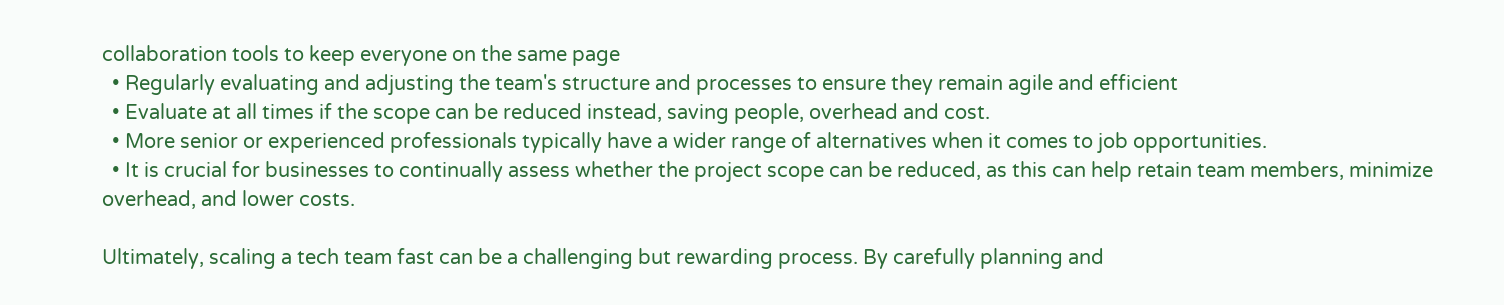collaboration tools to keep everyone on the same page
  • Regularly evaluating and adjusting the team's structure and processes to ensure they remain agile and efficient
  • Evaluate at all times if the scope can be reduced instead, saving people, overhead and cost.
  • More senior or experienced professionals typically have a wider range of alternatives when it comes to job opportunities.
  • It is crucial for businesses to continually assess whether the project scope can be reduced, as this can help retain team members, minimize overhead, and lower costs.

Ultimately, scaling a tech team fast can be a challenging but rewarding process. By carefully planning and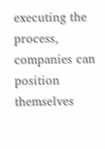executing the process, companies can position themselves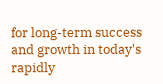for long-term success and growth in today's rapidly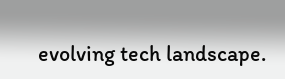evolving tech landscape.